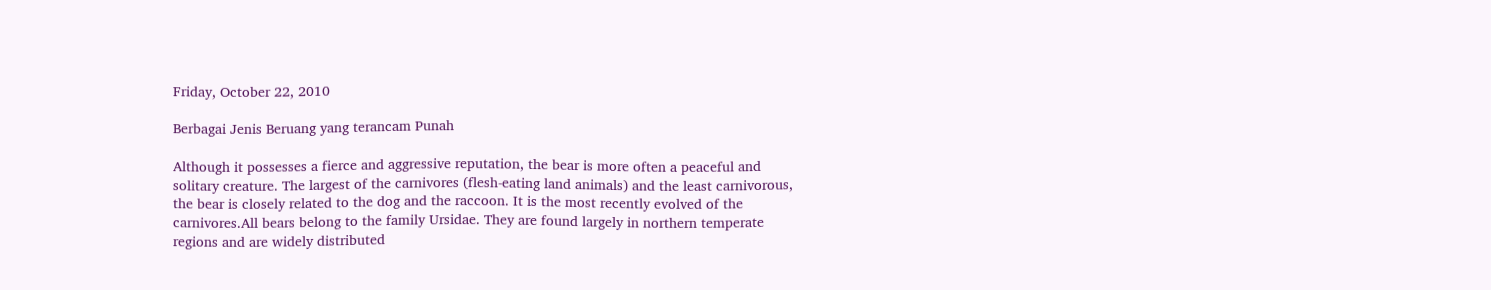Friday, October 22, 2010

Berbagai Jenis Beruang yang terancam Punah

Although it possesses a fierce and aggressive reputation, the bear is more often a peaceful and solitary creature. The largest of the carnivores (flesh-eating land animals) and the least carnivorous, the bear is closely related to the dog and the raccoon. It is the most recently evolved of the carnivores.All bears belong to the family Ursidae. They are found largely in northern temperate regions and are widely distributed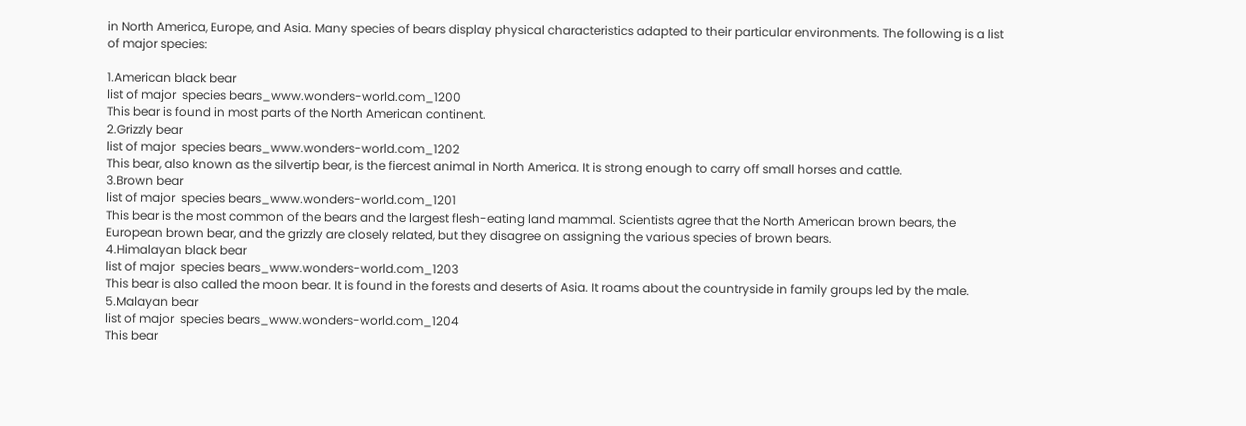in North America, Europe, and Asia. Many species of bears display physical characteristics adapted to their particular environments. The following is a list of major species:

1.American black bear
list of major  species bears_www.wonders-world.com_1200
This bear is found in most parts of the North American continent.
2.Grizzly bear
list of major  species bears_www.wonders-world.com_1202
This bear, also known as the silvertip bear, is the fiercest animal in North America. It is strong enough to carry off small horses and cattle.
3.Brown bear
list of major  species bears_www.wonders-world.com_1201
This bear is the most common of the bears and the largest flesh-eating land mammal. Scientists agree that the North American brown bears, the European brown bear, and the grizzly are closely related, but they disagree on assigning the various species of brown bears.
4.Himalayan black bear
list of major  species bears_www.wonders-world.com_1203
This bear is also called the moon bear. It is found in the forests and deserts of Asia. It roams about the countryside in family groups led by the male.
5.Malayan bear
list of major  species bears_www.wonders-world.com_1204
This bear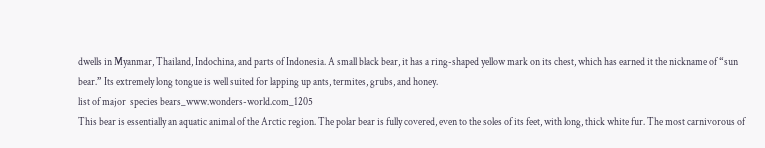dwells in Myanmar, Thailand, Indochina, and parts of Indonesia. A small black bear, it has a ring-shaped yellow mark on its chest, which has earned it the nickname of “sun bear.” Its extremely long tongue is well suited for lapping up ants, termites, grubs, and honey.
list of major  species bears_www.wonders-world.com_1205
This bear is essentially an aquatic animal of the Arctic region. The polar bear is fully covered, even to the soles of its feet, with long, thick white fur. The most carnivorous of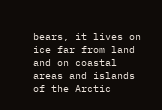bears, it lives on ice far from land and on coastal areas and islands of the Arctic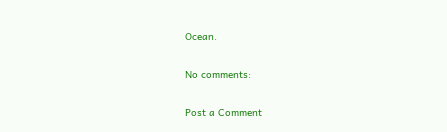Ocean.

No comments:

Post a Comment